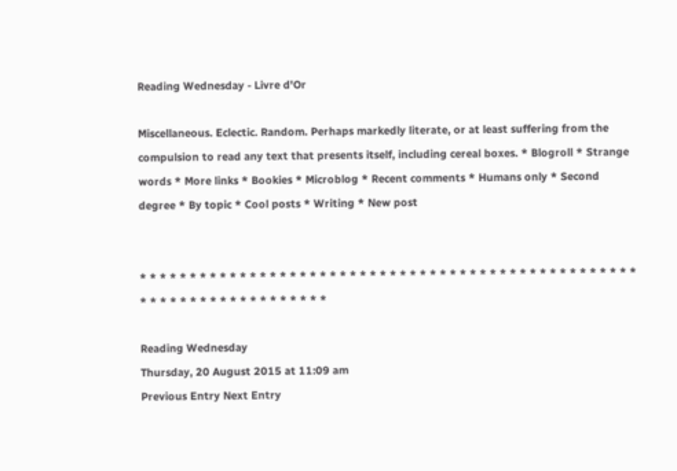Reading Wednesday - Livre d'Or

Miscellaneous. Eclectic. Random. Perhaps markedly literate, or at least suffering from the compulsion to read any text that presents itself, including cereal boxes. * Blogroll * Strange words * More links * Bookies * Microblog * Recent comments * Humans only * Second degree * By topic * Cool posts * Writing * New post


* * * * * * * * * * * * * * * * * * * * * * * * * * * * * * * * * * * * * * * * * * * * * * * * * * * * * * * * * * * * * * * * * * * * *

Reading Wednesday
Thursday, 20 August 2015 at 11:09 am
Previous Entry Next Entry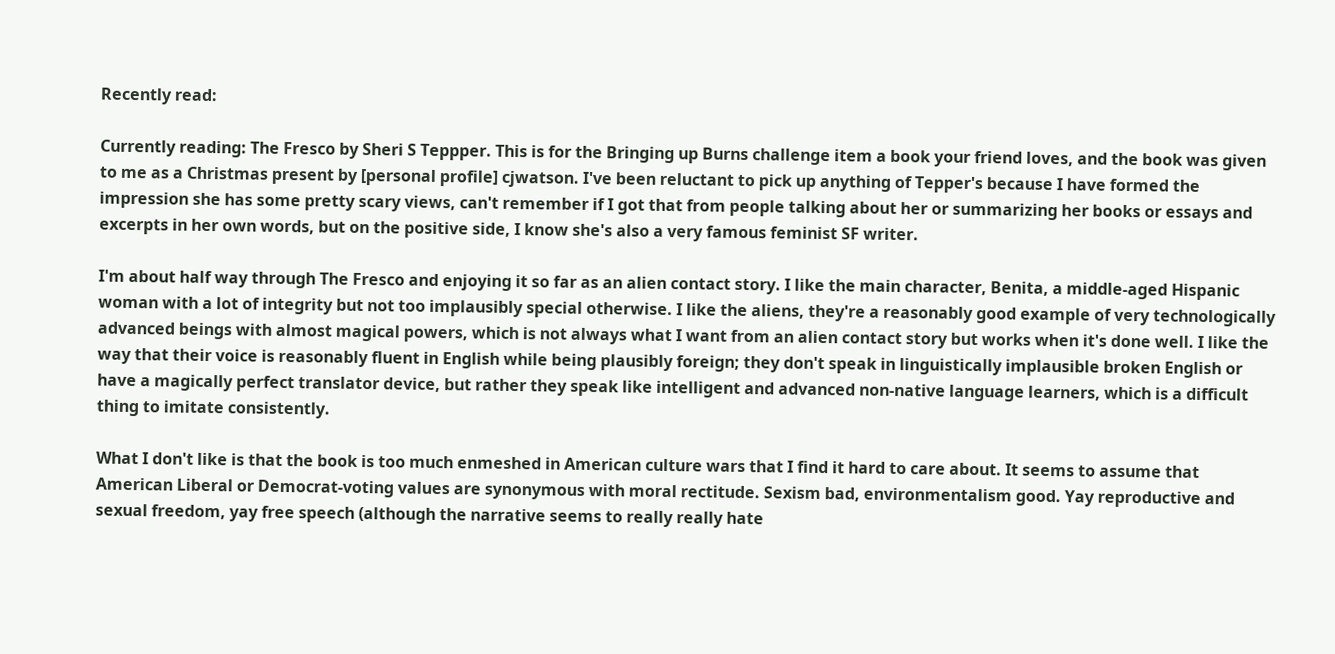Recently read:

Currently reading: The Fresco by Sheri S Teppper. This is for the Bringing up Burns challenge item a book your friend loves, and the book was given to me as a Christmas present by [personal profile] cjwatson. I've been reluctant to pick up anything of Tepper's because I have formed the impression she has some pretty scary views, can't remember if I got that from people talking about her or summarizing her books or essays and excerpts in her own words, but on the positive side, I know she's also a very famous feminist SF writer.

I'm about half way through The Fresco and enjoying it so far as an alien contact story. I like the main character, Benita, a middle-aged Hispanic woman with a lot of integrity but not too implausibly special otherwise. I like the aliens, they're a reasonably good example of very technologically advanced beings with almost magical powers, which is not always what I want from an alien contact story but works when it's done well. I like the way that their voice is reasonably fluent in English while being plausibly foreign; they don't speak in linguistically implausible broken English or have a magically perfect translator device, but rather they speak like intelligent and advanced non-native language learners, which is a difficult thing to imitate consistently.

What I don't like is that the book is too much enmeshed in American culture wars that I find it hard to care about. It seems to assume that American Liberal or Democrat-voting values are synonymous with moral rectitude. Sexism bad, environmentalism good. Yay reproductive and sexual freedom, yay free speech (although the narrative seems to really really hate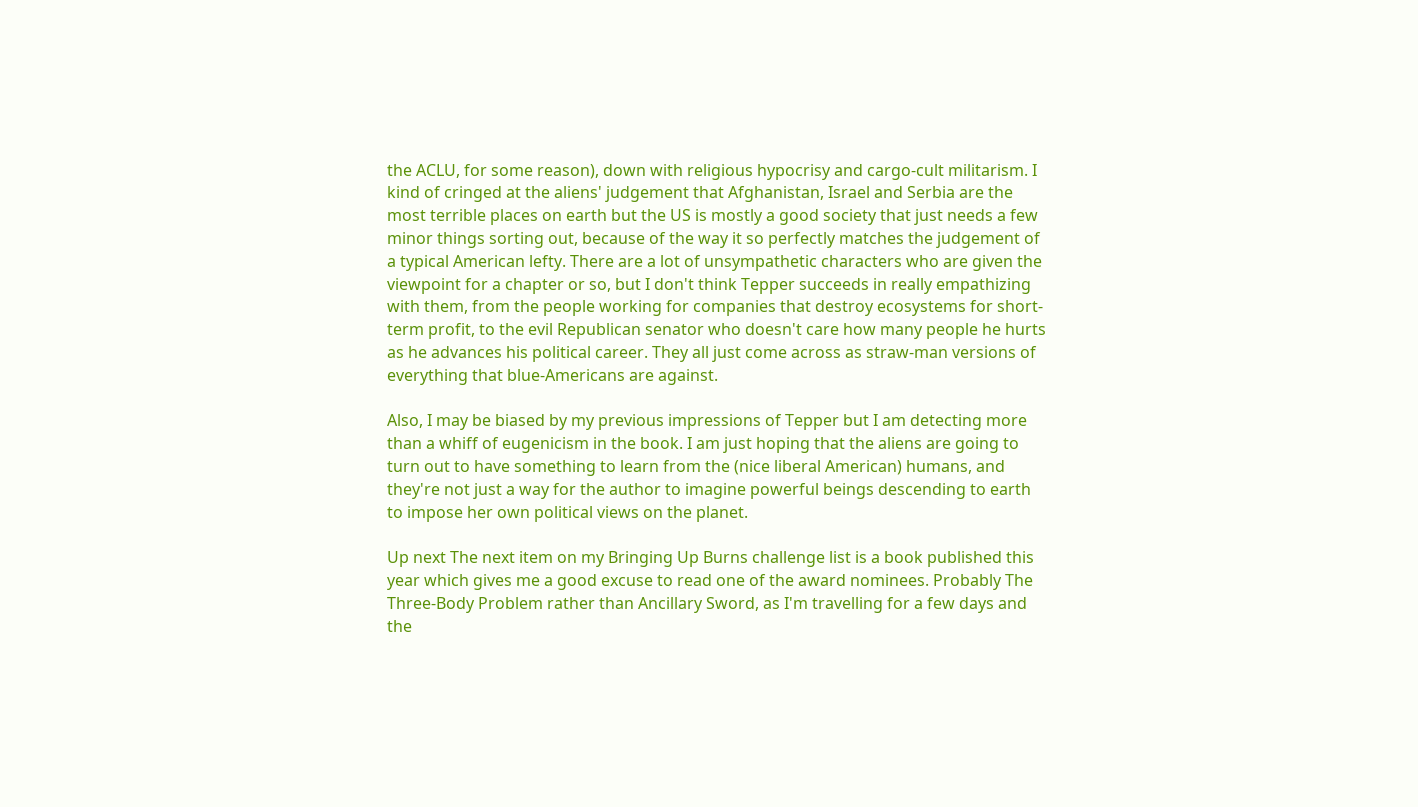the ACLU, for some reason), down with religious hypocrisy and cargo-cult militarism. I kind of cringed at the aliens' judgement that Afghanistan, Israel and Serbia are the most terrible places on earth but the US is mostly a good society that just needs a few minor things sorting out, because of the way it so perfectly matches the judgement of a typical American lefty. There are a lot of unsympathetic characters who are given the viewpoint for a chapter or so, but I don't think Tepper succeeds in really empathizing with them, from the people working for companies that destroy ecosystems for short-term profit, to the evil Republican senator who doesn't care how many people he hurts as he advances his political career. They all just come across as straw-man versions of everything that blue-Americans are against.

Also, I may be biased by my previous impressions of Tepper but I am detecting more than a whiff of eugenicism in the book. I am just hoping that the aliens are going to turn out to have something to learn from the (nice liberal American) humans, and they're not just a way for the author to imagine powerful beings descending to earth to impose her own political views on the planet.

Up next The next item on my Bringing Up Burns challenge list is a book published this year which gives me a good excuse to read one of the award nominees. Probably The Three-Body Problem rather than Ancillary Sword, as I'm travelling for a few days and the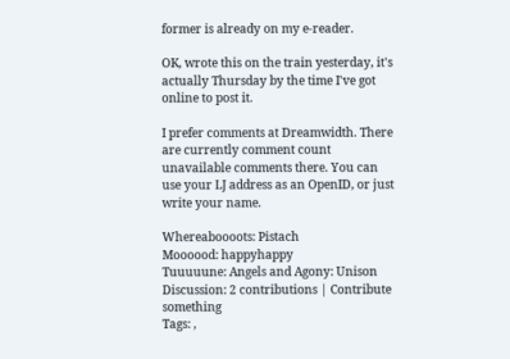former is already on my e-reader.

OK, wrote this on the train yesterday, it's actually Thursday by the time I've got online to post it.

I prefer comments at Dreamwidth. There are currently comment count unavailable comments there. You can use your LJ address as an OpenID, or just write your name.

Whereaboooots: Pistach
Moooood: happyhappy
Tuuuuune: Angels and Agony: Unison
Discussion: 2 contributions | Contribute something
Tags: ,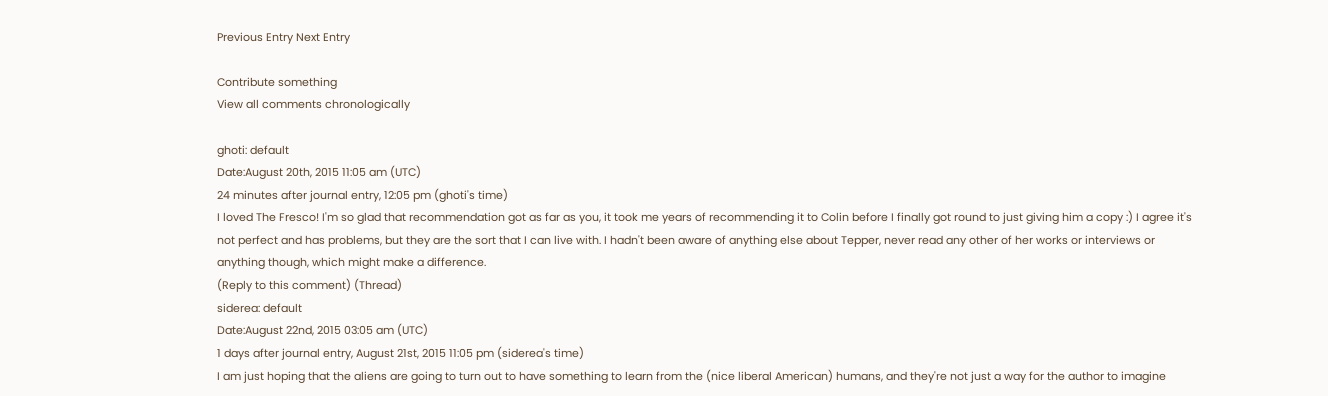Previous Entry Next Entry

Contribute something
View all comments chronologically

ghoti: default
Date:August 20th, 2015 11:05 am (UTC)
24 minutes after journal entry, 12:05 pm (ghoti's time)
I loved The Fresco! I'm so glad that recommendation got as far as you, it took me years of recommending it to Colin before I finally got round to just giving him a copy :) I agree it's not perfect and has problems, but they are the sort that I can live with. I hadn't been aware of anything else about Tepper, never read any other of her works or interviews or anything though, which might make a difference.
(Reply to this comment) (Thread)
siderea: default
Date:August 22nd, 2015 03:05 am (UTC)
1 days after journal entry, August 21st, 2015 11:05 pm (siderea's time)
I am just hoping that the aliens are going to turn out to have something to learn from the (nice liberal American) humans, and they're not just a way for the author to imagine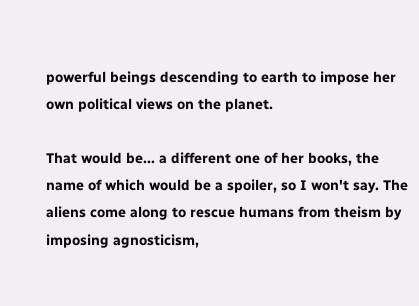powerful beings descending to earth to impose her own political views on the planet.

That would be... a different one of her books, the name of which would be a spoiler, so I won't say. The aliens come along to rescue humans from theism by imposing agnosticism,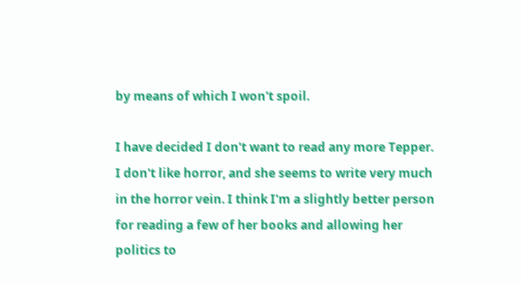by means of which I won't spoil.

I have decided I don't want to read any more Tepper. I don't like horror, and she seems to write very much in the horror vein. I think I'm a slightly better person for reading a few of her books and allowing her politics to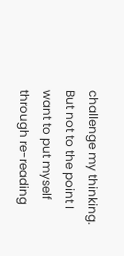challenge my thinking. But not to the point I want to put myself through re-reading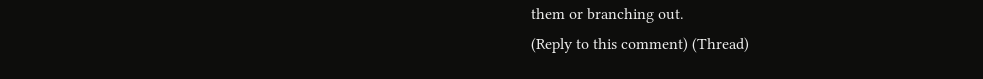them or branching out.
(Reply to this comment) (Thread)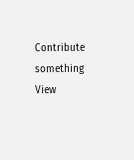Contribute something
View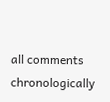all comments chronologically